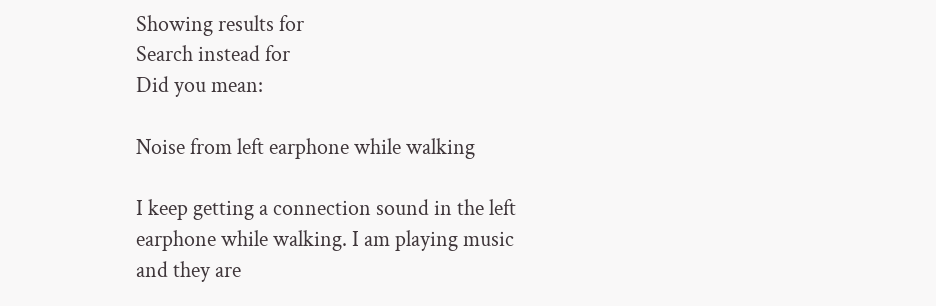Showing results for
Search instead for
Did you mean:

Noise from left earphone while walking

I keep getting a connection sound in the left earphone while walking. I am playing music and they are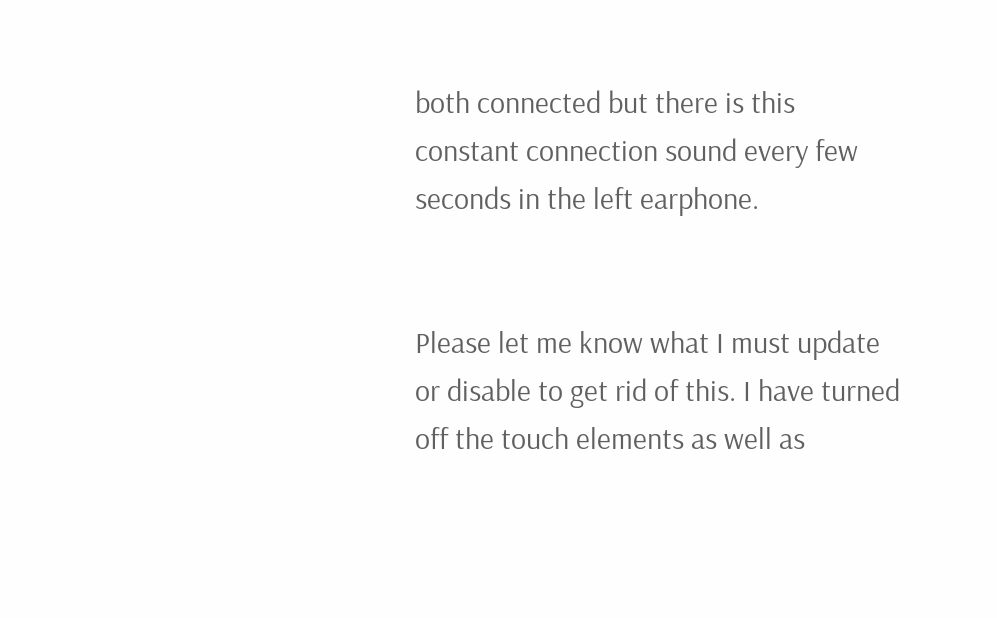both connected but there is this constant connection sound every few seconds in the left earphone.


Please let me know what I must update or disable to get rid of this. I have turned off the touch elements as well as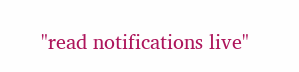"read notifications live"